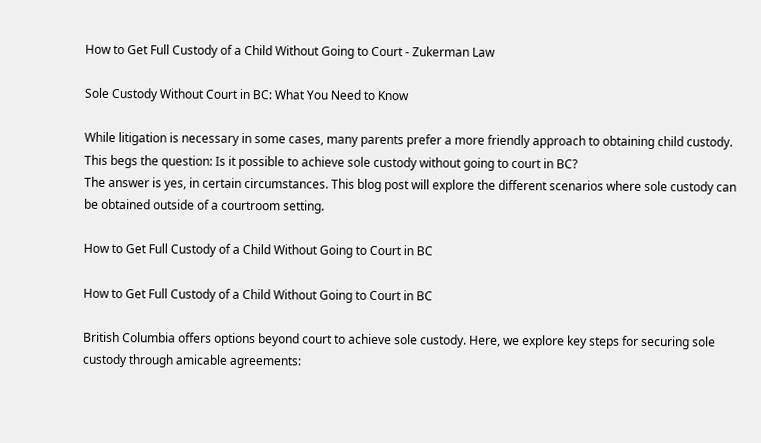How to Get Full Custody of a Child Without Going to Court - Zukerman Law

Sole Custody Without Court in BC: What You Need to Know

While litigation is necessary in some cases, many parents prefer a more friendly approach to obtaining child custody. This begs the question: Is it possible to achieve sole custody without going to court in BC?
The answer is yes, in certain circumstances. This blog post will explore the different scenarios where sole custody can be obtained outside of a courtroom setting.

How to Get Full Custody of a Child Without Going to Court in BC

How to Get Full Custody of a Child Without Going to Court in BC

British Columbia offers options beyond court to achieve sole custody. Here, we explore key steps for securing sole custody through amicable agreements: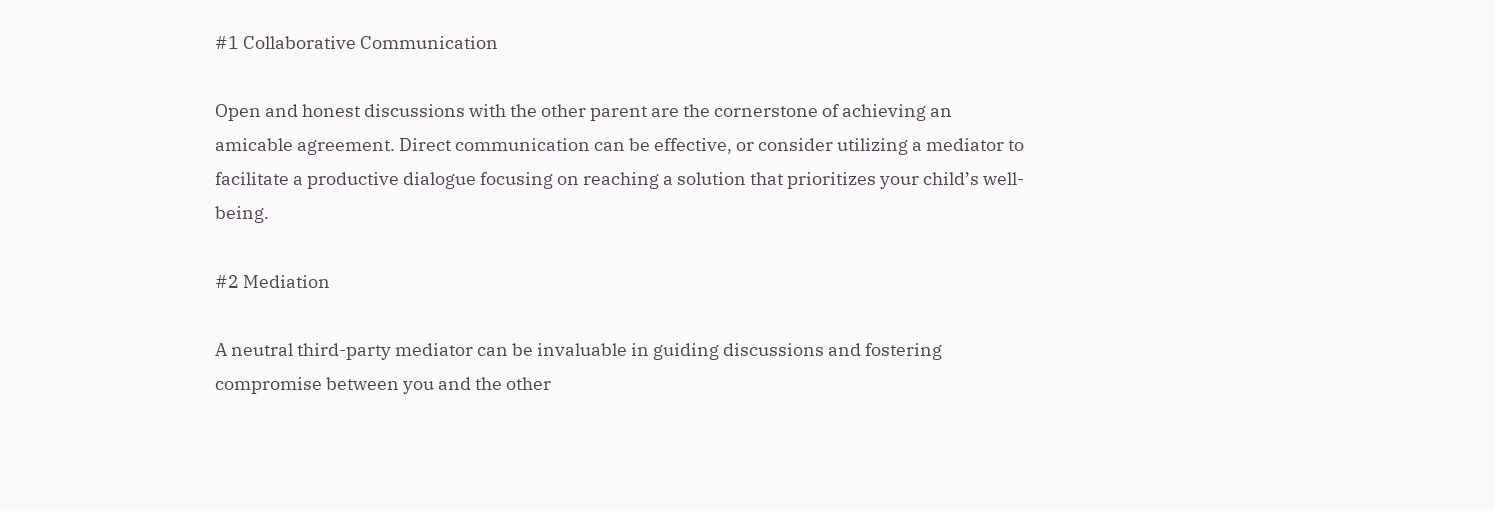#1 Collaborative Communication

Open and honest discussions with the other parent are the cornerstone of achieving an amicable agreement. Direct communication can be effective, or consider utilizing a mediator to facilitate a productive dialogue focusing on reaching a solution that prioritizes your child’s well-being.

#2 Mediation

A neutral third-party mediator can be invaluable in guiding discussions and fostering compromise between you and the other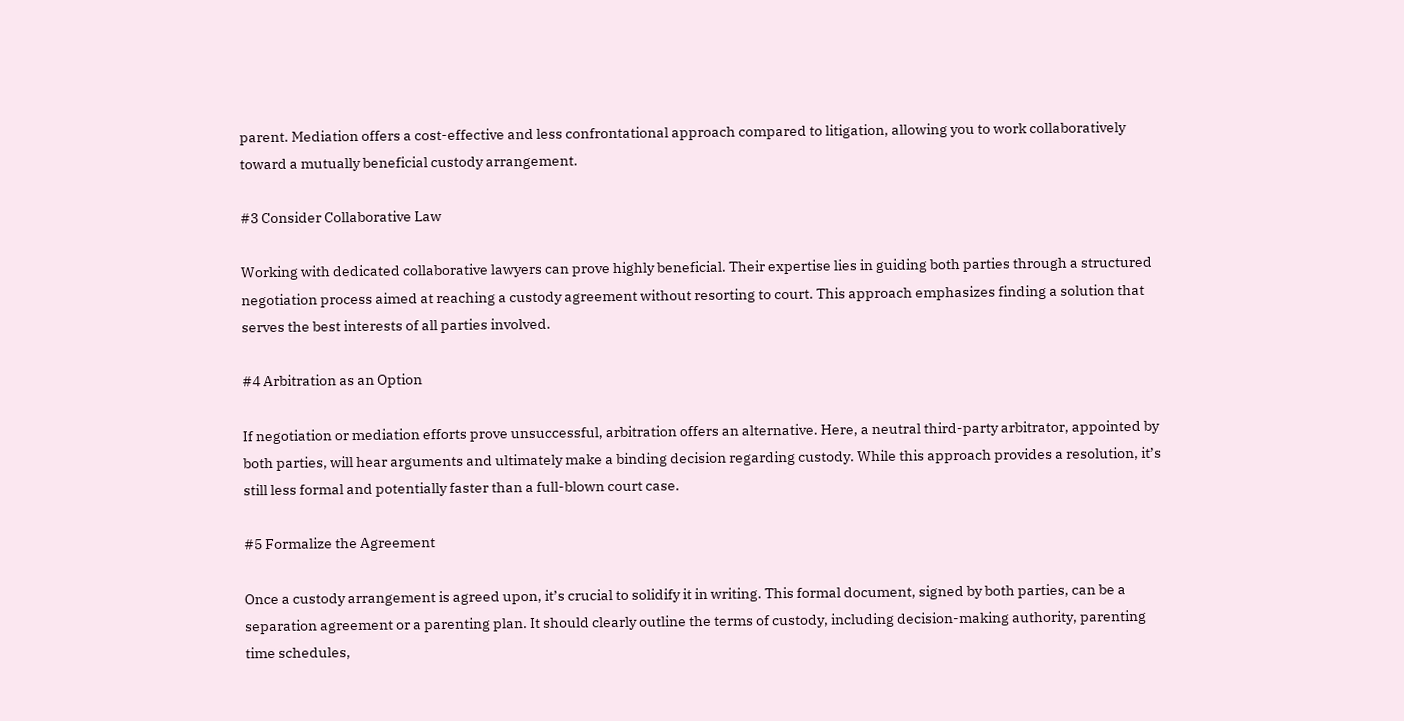parent. Mediation offers a cost-effective and less confrontational approach compared to litigation, allowing you to work collaboratively toward a mutually beneficial custody arrangement.

#3 Consider Collaborative Law

Working with dedicated collaborative lawyers can prove highly beneficial. Their expertise lies in guiding both parties through a structured negotiation process aimed at reaching a custody agreement without resorting to court. This approach emphasizes finding a solution that serves the best interests of all parties involved.

#4 Arbitration as an Option

If negotiation or mediation efforts prove unsuccessful, arbitration offers an alternative. Here, a neutral third-party arbitrator, appointed by both parties, will hear arguments and ultimately make a binding decision regarding custody. While this approach provides a resolution, it’s still less formal and potentially faster than a full-blown court case.

#5 Formalize the Agreement

Once a custody arrangement is agreed upon, it’s crucial to solidify it in writing. This formal document, signed by both parties, can be a separation agreement or a parenting plan. It should clearly outline the terms of custody, including decision-making authority, parenting time schedules,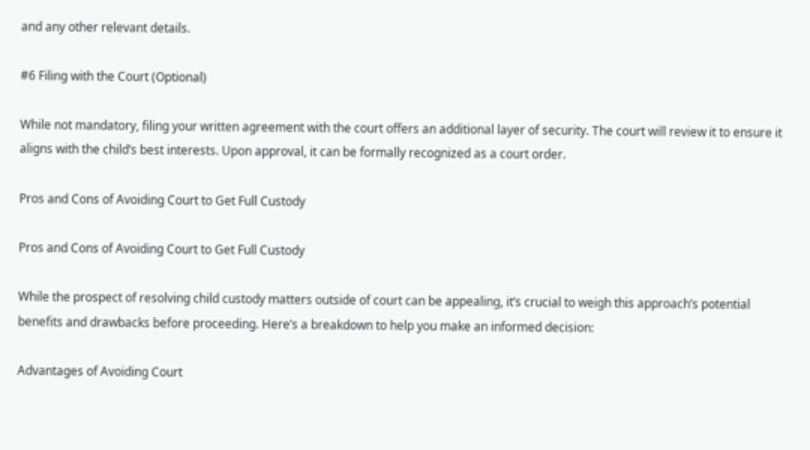and any other relevant details.

#6 Filing with the Court (Optional)

While not mandatory, filing your written agreement with the court offers an additional layer of security. The court will review it to ensure it aligns with the child’s best interests. Upon approval, it can be formally recognized as a court order.

Pros and Cons of Avoiding Court to Get Full Custody

Pros and Cons of Avoiding Court to Get Full Custody

While the prospect of resolving child custody matters outside of court can be appealing, it’s crucial to weigh this approach’s potential benefits and drawbacks before proceeding. Here’s a breakdown to help you make an informed decision:

Advantages of Avoiding Court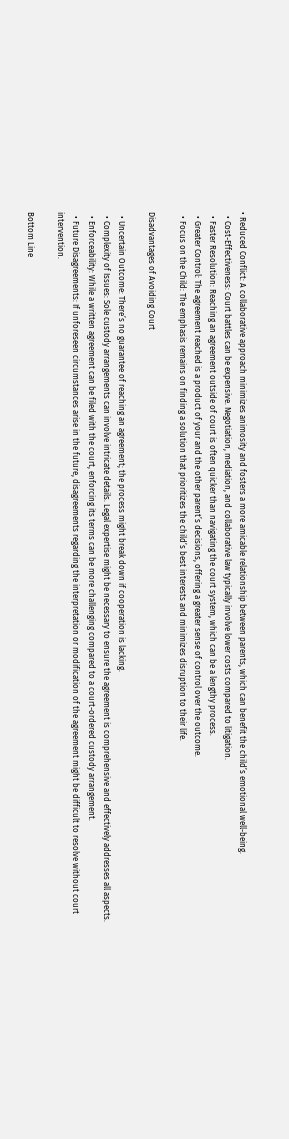• Reduced Conflict: A collaborative approach minimizes animosity and fosters a more amicable relationship between parents, which can benefit the child’s emotional well-being.
  • Cost-Effectiveness: Court battles can be expensive. Negotiation, mediation, and collaborative law typically involve lower costs compared to litigation.
  • Faster Resolution: Reaching an agreement outside of court is often quicker than navigating the court system, which can be a lengthy process.
  • Greater Control: The agreement reached is a product of your and the other parent’s decisions, offering a greater sense of control over the outcome.
  • Focus on the Child: The emphasis remains on finding a solution that prioritizes the child’s best interests and minimizes disruption to their life.

Disadvantages of Avoiding Court

  • Uncertain Outcome: There’s no guarantee of reaching an agreement; the process might break down if cooperation is lacking.
  • Complexity of Issues: Sole custody arrangements can involve intricate details. Legal expertise might be necessary to ensure the agreement is comprehensive and effectively addresses all aspects.
  • Enforceability: While a written agreement can be filed with the court, enforcing its terms can be more challenging compared to a court-ordered custody arrangement.
  • Future Disagreements: If unforeseen circumstances arise in the future, disagreements regarding the interpretation or modification of the agreement might be difficult to resolve without court intervention.

Bottom Line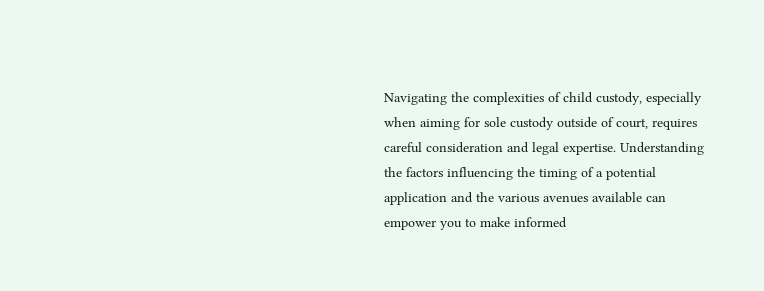Navigating the complexities of child custody, especially when aiming for sole custody outside of court, requires careful consideration and legal expertise. Understanding the factors influencing the timing of a potential application and the various avenues available can empower you to make informed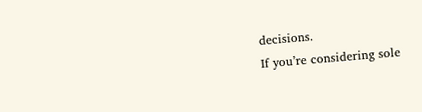decisions.
If you’re considering sole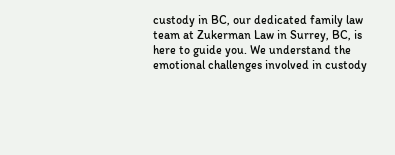custody in BC, our dedicated family law team at Zukerman Law in Surrey, BC, is here to guide you. We understand the emotional challenges involved in custody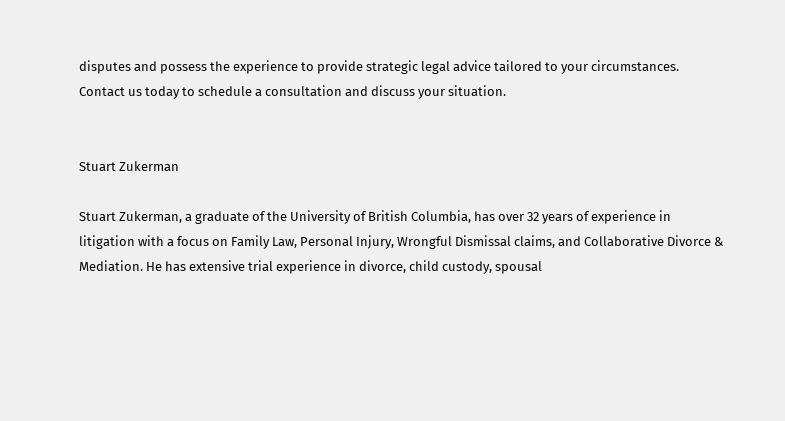disputes and possess the experience to provide strategic legal advice tailored to your circumstances. Contact us today to schedule a consultation and discuss your situation.


Stuart Zukerman

Stuart Zukerman, a graduate of the University of British Columbia, has over 32 years of experience in litigation with a focus on Family Law, Personal Injury, Wrongful Dismissal claims, and Collaborative Divorce & Mediation. He has extensive trial experience in divorce, child custody, spousal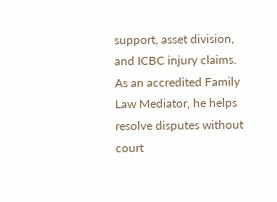support, asset division, and ICBC injury claims. As an accredited Family Law Mediator, he helps resolve disputes without court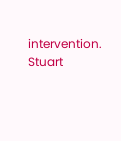intervention. Stuart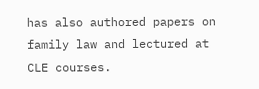has also authored papers on family law and lectured at CLE courses.